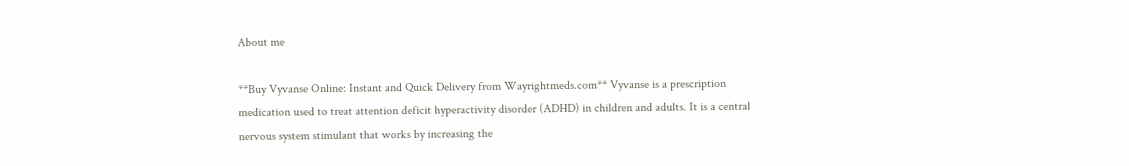About me

**Buy Vyvanse Online: Instant and Quick Delivery from Wayrightmeds.com** Vyvanse is a prescription medication used to treat attention deficit hyperactivity disorder (ADHD) in children and adults. It is a central nervous system stimulant that works by increasing the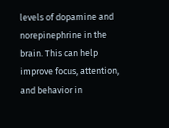levels of dopamine and norepinephrine in the brain. This can help improve focus, attention, and behavior in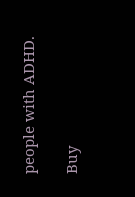people with ADHD.

Buy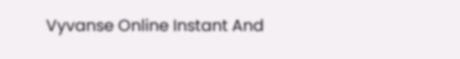Vyvanse Online Instant And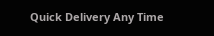Quick Delivery Any Time